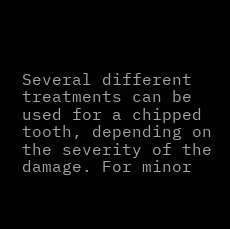Several different treatments can be used for a chipped tooth, depending on the severity of the damage. For minor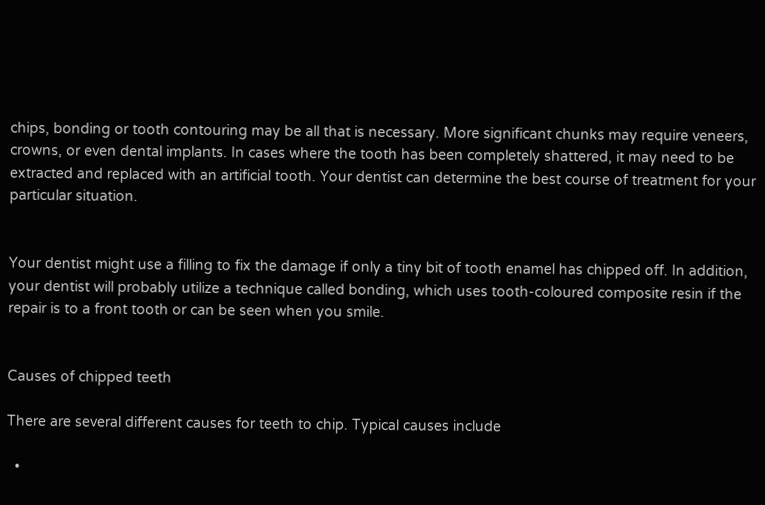chips, bonding or tooth contouring may be all that is necessary. More significant chunks may require veneers, crowns, or even dental implants. In cases where the tooth has been completely shattered, it may need to be extracted and replaced with an artificial tooth. Your dentist can determine the best course of treatment for your particular situation.


Your dentist might use a filling to fix the damage if only a tiny bit of tooth enamel has chipped off. In addition, your dentist will probably utilize a technique called bonding, which uses tooth-coloured composite resin if the repair is to a front tooth or can be seen when you smile.


Causes of chipped teeth

There are several different causes for teeth to chip. Typical causes include

  •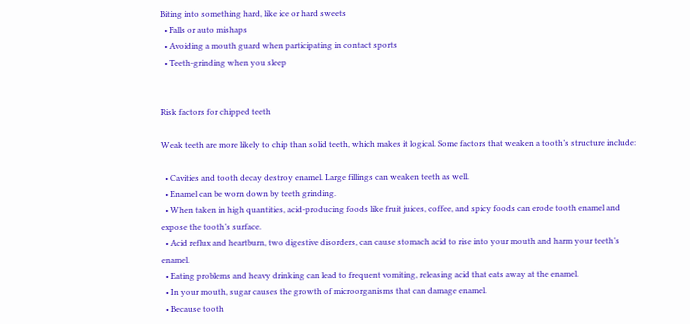Biting into something hard, like ice or hard sweets
  • Falls or auto mishaps
  • Avoiding a mouth guard when participating in contact sports
  • Teeth-grinding when you sleep


Risk factors for chipped teeth

Weak teeth are more likely to chip than solid teeth, which makes it logical. Some factors that weaken a tooth’s structure include:

  • Cavities and tooth decay destroy enamel. Large fillings can weaken teeth as well.
  • Enamel can be worn down by teeth grinding.
  • When taken in high quantities, acid-producing foods like fruit juices, coffee, and spicy foods can erode tooth enamel and expose the tooth’s surface.
  • Acid reflux and heartburn, two digestive disorders, can cause stomach acid to rise into your mouth and harm your teeth’s enamel.
  • Eating problems and heavy drinking can lead to frequent vomiting, releasing acid that eats away at the enamel.
  • In your mouth, sugar causes the growth of microorganisms that can damage enamel.
  • Because tooth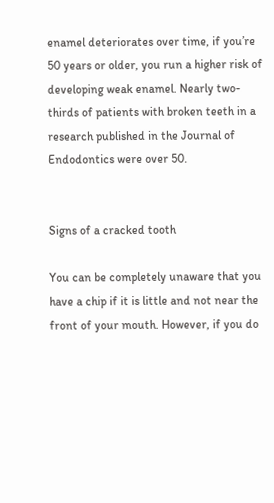enamel deteriorates over time, if you’re 50 years or older, you run a higher risk of developing weak enamel. Nearly two-thirds of patients with broken teeth in a research published in the Journal of Endodontics were over 50.


Signs of a cracked tooth

You can be completely unaware that you have a chip if it is little and not near the front of your mouth. However, if you do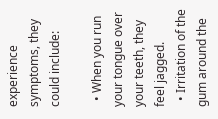experience symptoms, they could include:

  • When you run your tongue over your teeth, they feel jagged.
  • Irritation of the gum around the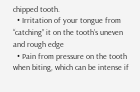chipped tooth.
  • Irritation of your tongue from “catching” it on the tooth’s uneven and rough edge
  • Pain from pressure on the tooth when biting, which can be intense if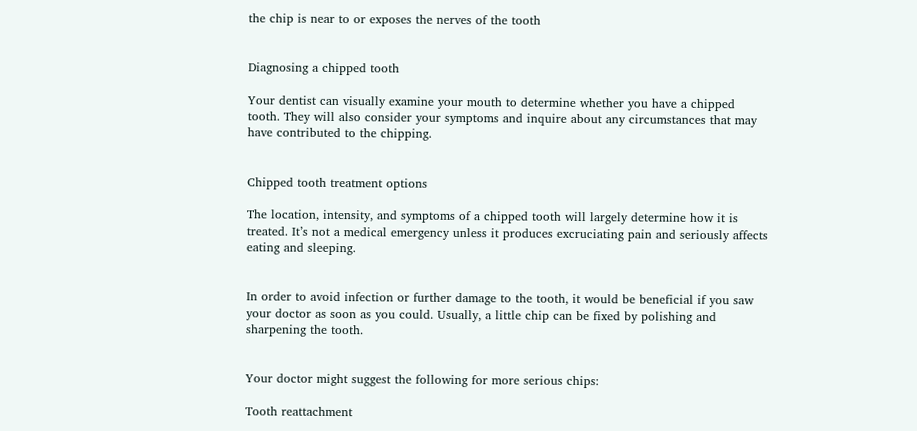the chip is near to or exposes the nerves of the tooth


Diagnosing a chipped tooth

Your dentist can visually examine your mouth to determine whether you have a chipped tooth. They will also consider your symptoms and inquire about any circumstances that may have contributed to the chipping.


Chipped tooth treatment options

The location, intensity, and symptoms of a chipped tooth will largely determine how it is treated. It’s not a medical emergency unless it produces excruciating pain and seriously affects eating and sleeping.


In order to avoid infection or further damage to the tooth, it would be beneficial if you saw your doctor as soon as you could. Usually, a little chip can be fixed by polishing and sharpening the tooth.


Your doctor might suggest the following for more serious chips:

Tooth reattachment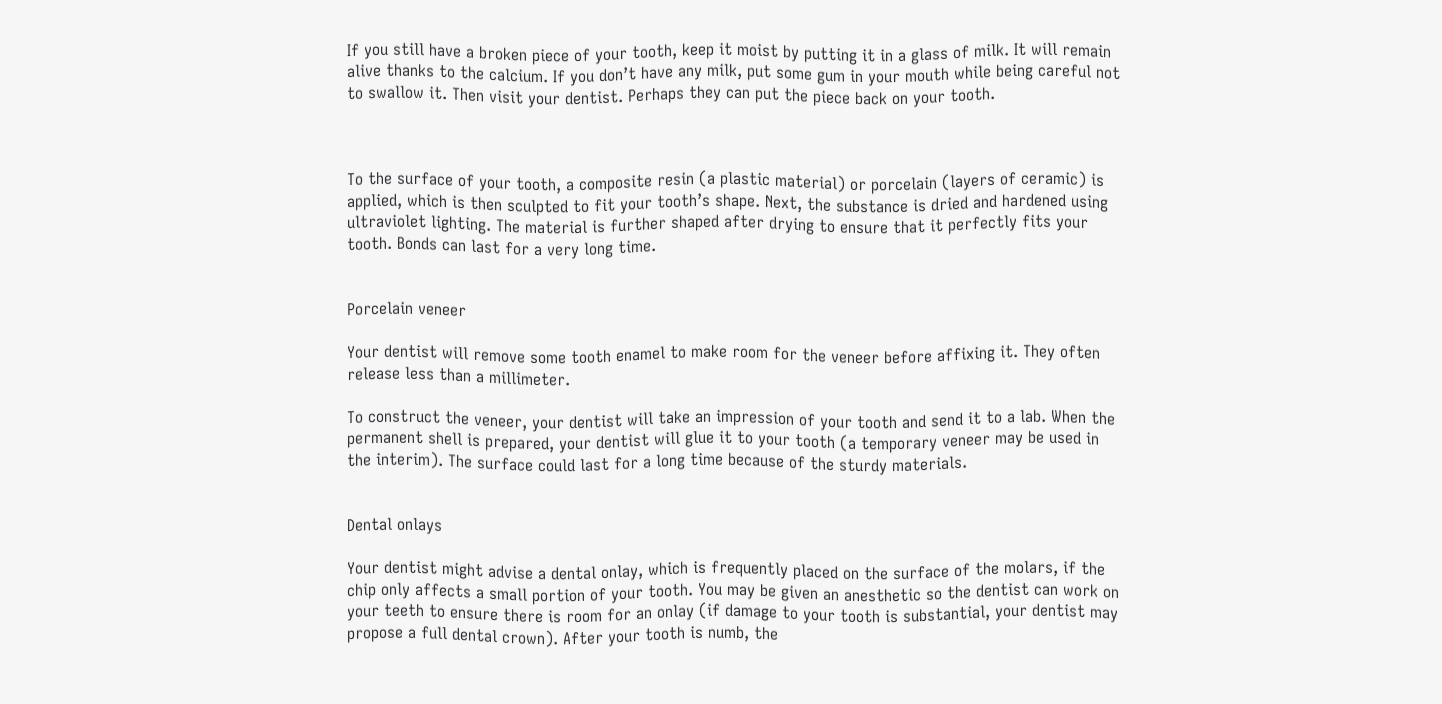If you still have a broken piece of your tooth, keep it moist by putting it in a glass of milk. It will remain alive thanks to the calcium. If you don’t have any milk, put some gum in your mouth while being careful not to swallow it. Then visit your dentist. Perhaps they can put the piece back on your tooth.



To the surface of your tooth, a composite resin (a plastic material) or porcelain (layers of ceramic) is applied, which is then sculpted to fit your tooth’s shape. Next, the substance is dried and hardened using ultraviolet lighting. The material is further shaped after drying to ensure that it perfectly fits your tooth. Bonds can last for a very long time.


Porcelain veneer

Your dentist will remove some tooth enamel to make room for the veneer before affixing it. They often release less than a millimeter.

To construct the veneer, your dentist will take an impression of your tooth and send it to a lab. When the permanent shell is prepared, your dentist will glue it to your tooth (a temporary veneer may be used in the interim). The surface could last for a long time because of the sturdy materials.


Dental onlays

Your dentist might advise a dental onlay, which is frequently placed on the surface of the molars, if the chip only affects a small portion of your tooth. You may be given an anesthetic so the dentist can work on your teeth to ensure there is room for an onlay (if damage to your tooth is substantial, your dentist may propose a full dental crown). After your tooth is numb, the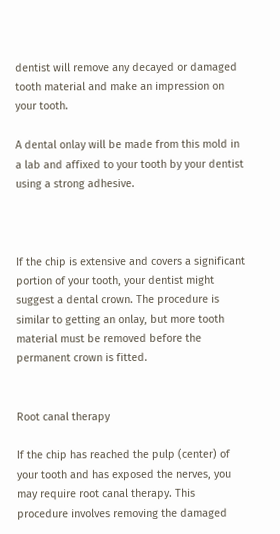dentist will remove any decayed or damaged tooth material and make an impression on your tooth.

A dental onlay will be made from this mold in a lab and affixed to your tooth by your dentist using a strong adhesive.



If the chip is extensive and covers a significant portion of your tooth, your dentist might suggest a dental crown. The procedure is similar to getting an onlay, but more tooth material must be removed before the permanent crown is fitted.


Root canal therapy

If the chip has reached the pulp (center) of your tooth and has exposed the nerves, you may require root canal therapy. This procedure involves removing the damaged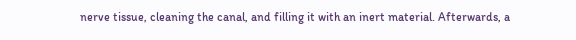nerve tissue, cleaning the canal, and filling it with an inert material. Afterwards, a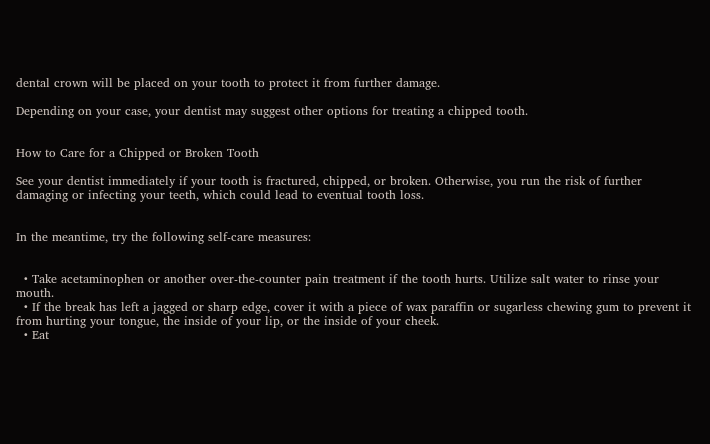dental crown will be placed on your tooth to protect it from further damage.

Depending on your case, your dentist may suggest other options for treating a chipped tooth.


How to Care for a Chipped or Broken Tooth

See your dentist immediately if your tooth is fractured, chipped, or broken. Otherwise, you run the risk of further damaging or infecting your teeth, which could lead to eventual tooth loss.


In the meantime, try the following self-care measures:


  • Take acetaminophen or another over-the-counter pain treatment if the tooth hurts. Utilize salt water to rinse your mouth.
  • If the break has left a jagged or sharp edge, cover it with a piece of wax paraffin or sugarless chewing gum to prevent it from hurting your tongue, the inside of your lip, or the inside of your cheek.
  • Eat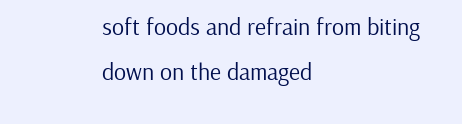soft foods and refrain from biting down on the damaged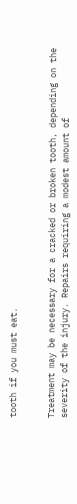tooth if you must eat.


Treatment may be necessary for a cracked or broken tooth, depending on the severity of the injury. Repairs requiring a modest amount of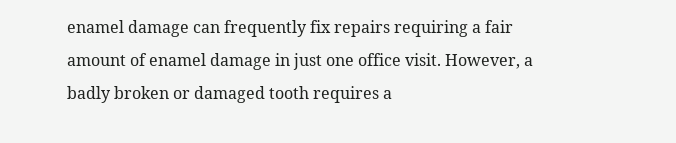enamel damage can frequently fix repairs requiring a fair amount of enamel damage in just one office visit. However, a badly broken or damaged tooth requires a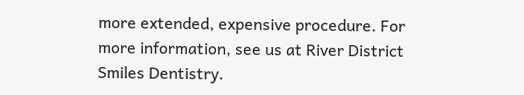more extended, expensive procedure. For more information, see us at River District Smiles Dentistry.